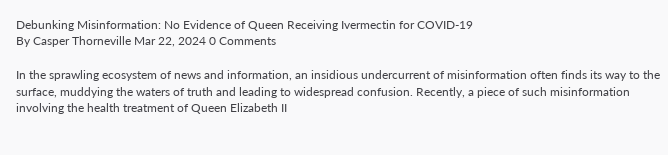Debunking Misinformation: No Evidence of Queen Receiving Ivermectin for COVID-19
By Casper Thorneville Mar 22, 2024 0 Comments

In the sprawling ecosystem of news and information, an insidious undercurrent of misinformation often finds its way to the surface, muddying the waters of truth and leading to widespread confusion. Recently, a piece of such misinformation involving the health treatment of Queen Elizabeth II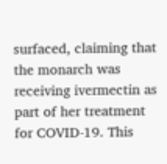surfaced, claiming that the monarch was receiving ivermectin as part of her treatment for COVID-19. This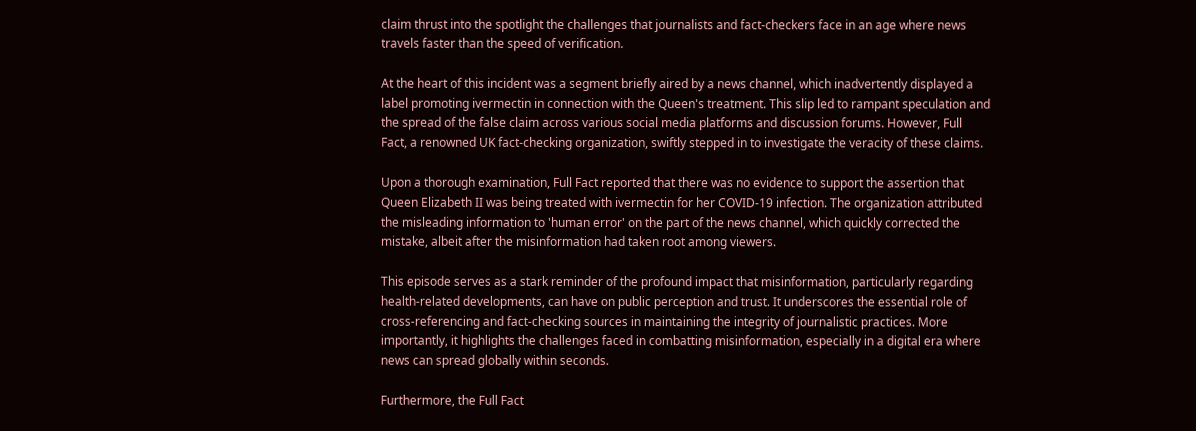claim thrust into the spotlight the challenges that journalists and fact-checkers face in an age where news travels faster than the speed of verification.

At the heart of this incident was a segment briefly aired by a news channel, which inadvertently displayed a label promoting ivermectin in connection with the Queen's treatment. This slip led to rampant speculation and the spread of the false claim across various social media platforms and discussion forums. However, Full Fact, a renowned UK fact-checking organization, swiftly stepped in to investigate the veracity of these claims.

Upon a thorough examination, Full Fact reported that there was no evidence to support the assertion that Queen Elizabeth II was being treated with ivermectin for her COVID-19 infection. The organization attributed the misleading information to 'human error' on the part of the news channel, which quickly corrected the mistake, albeit after the misinformation had taken root among viewers.

This episode serves as a stark reminder of the profound impact that misinformation, particularly regarding health-related developments, can have on public perception and trust. It underscores the essential role of cross-referencing and fact-checking sources in maintaining the integrity of journalistic practices. More importantly, it highlights the challenges faced in combatting misinformation, especially in a digital era where news can spread globally within seconds.

Furthermore, the Full Fact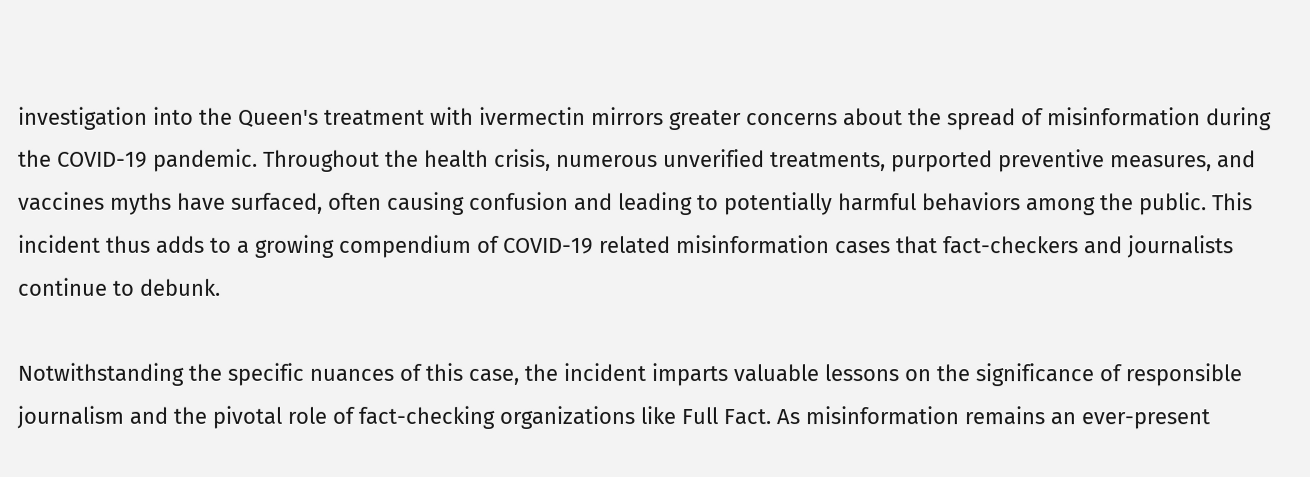investigation into the Queen's treatment with ivermectin mirrors greater concerns about the spread of misinformation during the COVID-19 pandemic. Throughout the health crisis, numerous unverified treatments, purported preventive measures, and vaccines myths have surfaced, often causing confusion and leading to potentially harmful behaviors among the public. This incident thus adds to a growing compendium of COVID-19 related misinformation cases that fact-checkers and journalists continue to debunk.

Notwithstanding the specific nuances of this case, the incident imparts valuable lessons on the significance of responsible journalism and the pivotal role of fact-checking organizations like Full Fact. As misinformation remains an ever-present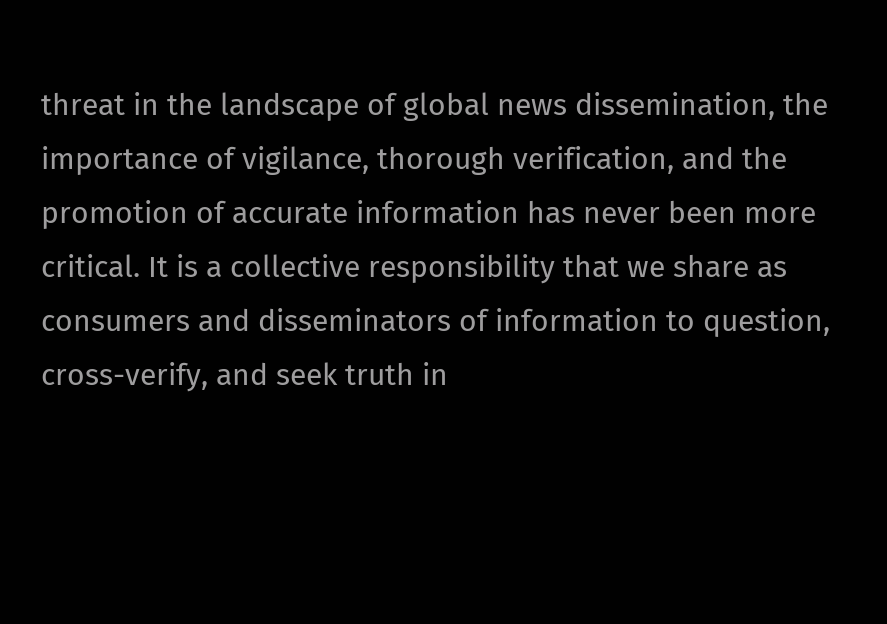threat in the landscape of global news dissemination, the importance of vigilance, thorough verification, and the promotion of accurate information has never been more critical. It is a collective responsibility that we share as consumers and disseminators of information to question, cross-verify, and seek truth in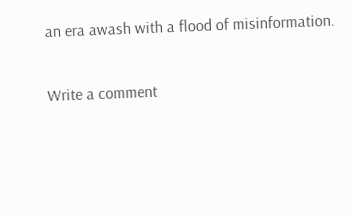an era awash with a flood of misinformation.

Write a comment